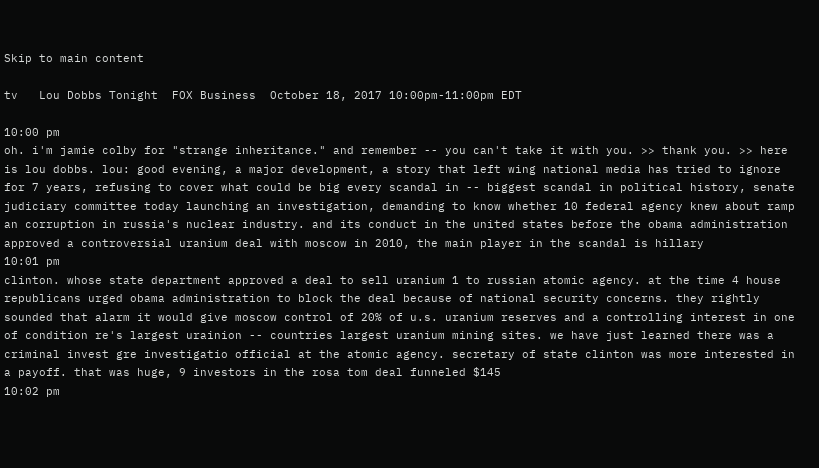Skip to main content

tv   Lou Dobbs Tonight  FOX Business  October 18, 2017 10:00pm-11:00pm EDT

10:00 pm
oh. i'm jamie colby for "strange inheritance." and remember -- you can't take it with you. >> thank you. >> here is lou dobbs. lou: good evening, a major development, a story that left wing national media has tried to ignore for 7 years, refusing to cover what could be big every scandal in -- biggest scandal in political history, senate judiciary committee today launching an investigation, demanding to know whether 10 federal agency knew about ramp an corruption in russia's nuclear industry. and its conduct in the united states before the obama administration approved a controversial uranium deal with moscow in 2010, the main player in the scandal is hillary
10:01 pm
clinton. whose state department approved a deal to sell uranium 1 to russian atomic agency. at the time 4 house republicans urged obama administration to block the deal because of national security concerns. they rightly sounded that alarm it would give moscow control of 20% of u.s. uranium reserves and a controlling interest in one of condition re's largest urainion -- countries largest uranium mining sites. we have just learned there was a criminal invest gre investigatio official at the atomic agency. secretary of state clinton was more interested in a payoff. that was huge, 9 investors in the rosa tom deal funneled $145
10:02 pm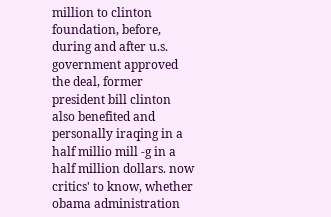million to clinton foundation, before, during and after u.s. government approved the deal, former president bill clinton also benefited and personally iraqing in a half millio mill -g in a half million dollars. now critics' to know, whether obama administration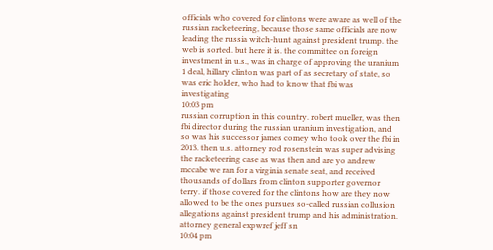officials who covered for clintons were aware as well of the russian racketeering, because those same officials are now leading the russia witch-hunt against president trump. the web is sorted. but here it is. the committee on foreign investment in u.s., was in charge of approving the uranium 1 deal, hillary clinton was part of as secretary of state, so was eric holder, who had to know that fbi was investigating
10:03 pm
russian corruption in this country. robert mueller, was then fbi director during the russian uranium investigation, and so was his successor james comey who took over the fbi in 2013. then u.s. attorney rod rosenstein was super advising the racketeering case as was then and are yo andrew mccabe we ran for a virginia senate seat, and received thousands of dollars from clinton supporter governor terry. if those covered for the clintons how are they now allowed to be the ones pursues so-called russian collusion allegations against president trump and his administration. attorney general expwref jeff sn
10:04 pm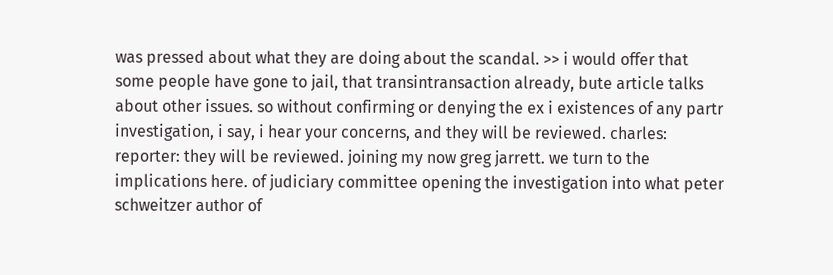was pressed about what they are doing about the scandal. >> i would offer that some people have gone to jail, that transintransaction already, bute article talks about other issues. so without confirming or denying the ex i existences of any partr investigation, i say, i hear your concerns, and they will be reviewed. charles: reporter: they will be reviewed. joining my now greg jarrett. we turn to the implications here. of judiciary committee opening the investigation into what peter schweitzer author of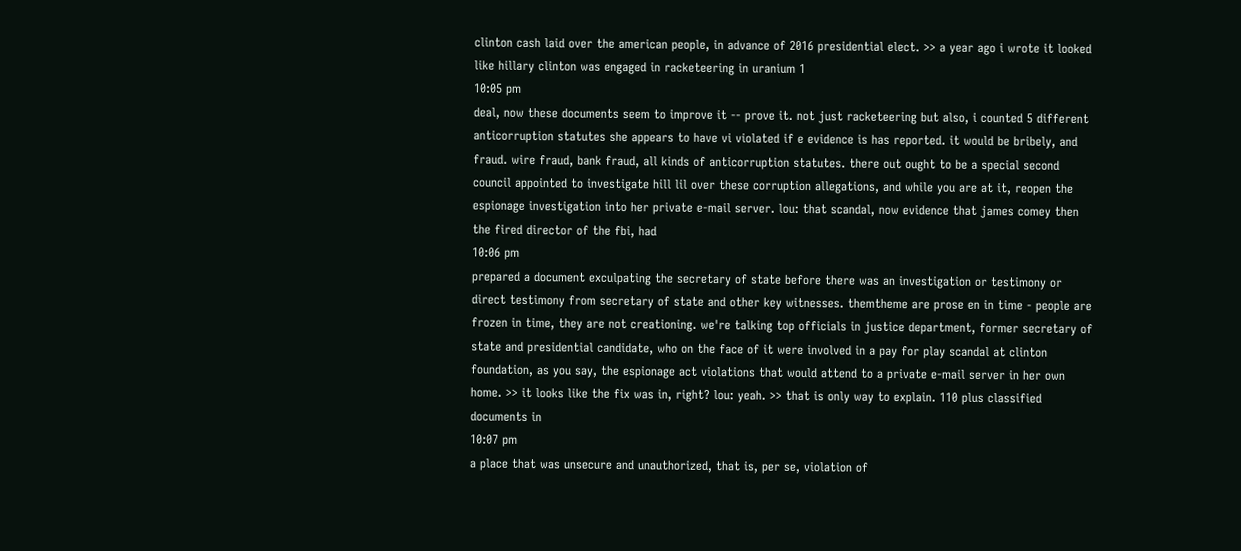clinton cash laid over the american people, in advance of 2016 presidential elect. >> a year ago i wrote it looked like hillary clinton was engaged in racketeering in uranium 1
10:05 pm
deal, now these documents seem to improve it -- prove it. not just racketeering but also, i counted 5 different anticorruption statutes she appears to have vi violated if e evidence is has reported. it would be bribely, and fraud. wire fraud, bank fraud, all kinds of anticorruption statutes. there out ought to be a special second council appointed to investigate hill lil over these corruption allegations, and while you are at it, reopen the espionage investigation into her private e-mail server. lou: that scandal, now evidence that james comey then the fired director of the fbi, had
10:06 pm
prepared a document exculpating the secretary of state before there was an investigation or testimony or direct testimony from secretary of state and other key witnesses. themtheme are prose en in time - people are frozen in time, they are not creationing. we're talking top officials in justice department, former secretary of state and presidential candidate, who on the face of it were involved in a pay for play scandal at clinton foundation, as you say, the espionage act violations that would attend to a private e-mail server in her own home. >> it looks like the fix was in, right? lou: yeah. >> that is only way to explain. 110 plus classified documents in
10:07 pm
a place that was unsecure and unauthorized, that is, per se, violation of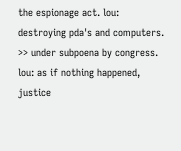the espionage act. lou: destroying pda's and computers. >> under subpoena by congress. lou: as if nothing happened, justice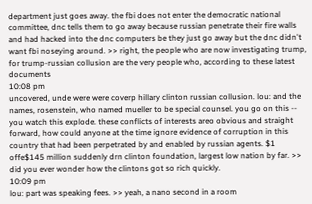department just goes away. the fbi does not enter the democratic national committee, dnc tells them to go away because russian penetrate their fire walls and had hacked into the dnc computers be they just go away but the dnc didn't want fbi noseying around. >> right, the people who are now investigating trump, for trump-russian collusion are the very people who, according to these latest documents
10:08 pm
uncovered, unde were were coverp hillary clinton russian collusion. lou: and the names, rosenstein, who named mueller to be special counsel. you go on this -- you watch this explode. these conflicts of interests areo obvious and straight forward, how could anyone at the time ignore evidence of corruption in this country that had been perpetrated by and enabled by russian agents. $1 offe$145 million suddenly drn clinton foundation, largest low nation by far. >> did you ever wonder how the clintons got so rich quickly.
10:09 pm
lou: part was speaking fees. >> yeah, a nano second in a room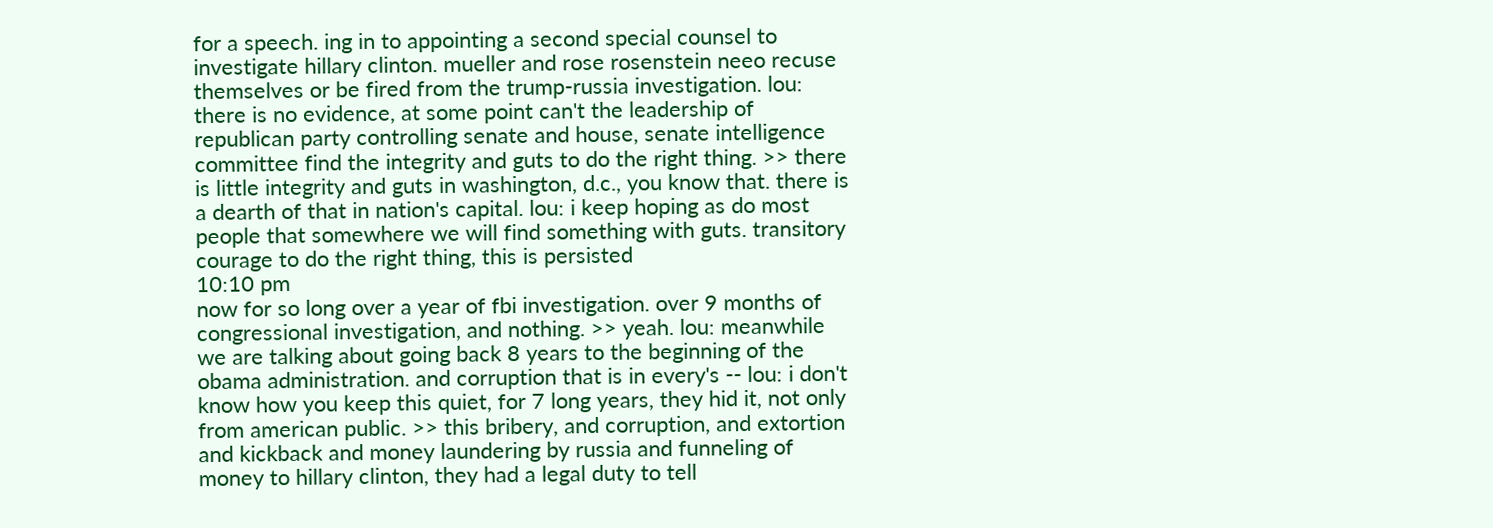for a speech. ing in to appointing a second special counsel to investigate hillary clinton. mueller and rose rosenstein neeo recuse themselves or be fired from the trump-russia investigation. lou: there is no evidence, at some point can't the leadership of republican party controlling senate and house, senate intelligence committee find the integrity and guts to do the right thing. >> there is little integrity and guts in washington, d.c., you know that. there is a dearth of that in nation's capital. lou: i keep hoping as do most people that somewhere we will find something with guts. transitory courage to do the right thing, this is persisted
10:10 pm
now for so long over a year of fbi investigation. over 9 months of congressional investigation, and nothing. >> yeah. lou: meanwhile we are talking about going back 8 years to the beginning of the obama administration. and corruption that is in every's -- lou: i don't know how you keep this quiet, for 7 long years, they hid it, not only from american public. >> this bribery, and corruption, and extortion and kickback and money laundering by russia and funneling of money to hillary clinton, they had a legal duty to tell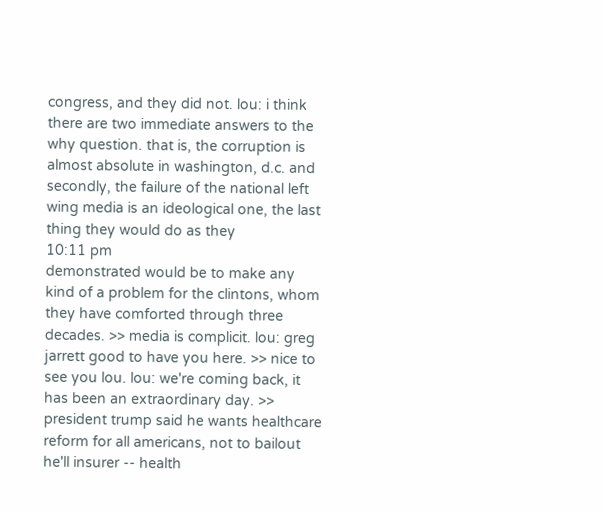congress, and they did not. lou: i think there are two immediate answers to the why question. that is, the corruption is almost absolute in washington, d.c. and secondly, the failure of the national left wing media is an ideological one, the last thing they would do as they
10:11 pm
demonstrated would be to make any kind of a problem for the clintons, whom they have comforted through three decades. >> media is complicit. lou: greg jarrett good to have you here. >> nice to see you lou. lou: we're coming back, it has been an extraordinary day. >> president trump said he wants healthcare reform for all americans, not to bailout he'll insurer -- health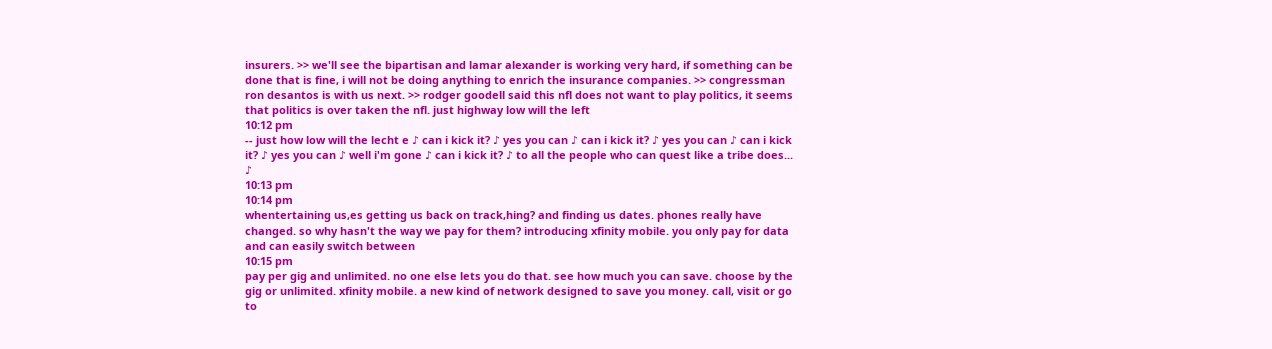insurers. >> we'll see the bipartisan and lamar alexander is working very hard, if something can be done that is fine, i will not be doing anything to enrich the insurance companies. >> congressman ron desantos is with us next. >> rodger goodell said this nfl does not want to play politics, it seems that politics is over taken the nfl. just highway low will the left
10:12 pm
-- just how low will the lecht e ♪ can i kick it? ♪ yes you can ♪ can i kick it? ♪ yes you can ♪ can i kick it? ♪ yes you can ♪ well i'm gone ♪ can i kick it? ♪ to all the people who can quest like a tribe does... ♪
10:13 pm
10:14 pm
whentertaining us,es getting us back on track,hing? and finding us dates. phones really have changed. so why hasn't the way we pay for them? introducing xfinity mobile. you only pay for data and can easily switch between
10:15 pm
pay per gig and unlimited. no one else lets you do that. see how much you can save. choose by the gig or unlimited. xfinity mobile. a new kind of network designed to save you money. call, visit or go to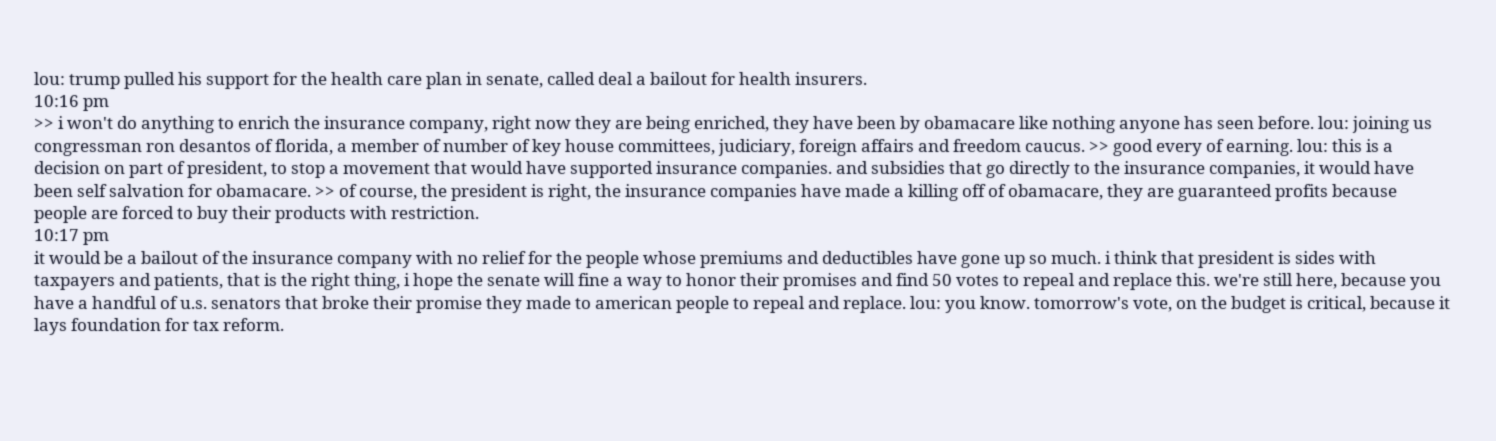lou: trump pulled his support for the health care plan in senate, called deal a bailout for health insurers.
10:16 pm
>> i won't do anything to enrich the insurance company, right now they are being enriched, they have been by obamacare like nothing anyone has seen before. lou: joining us congressman ron desantos of florida, a member of number of key house committees, judiciary, foreign affairs and freedom caucus. >> good every of earning. lou: this is a decision on part of president, to stop a movement that would have supported insurance companies. and subsidies that go directly to the insurance companies, it would have been self salvation for obamacare. >> of course, the president is right, the insurance companies have made a killing off of obamacare, they are guaranteed profits because people are forced to buy their products with restriction.
10:17 pm
it would be a bailout of the insurance company with no relief for the people whose premiums and deductibles have gone up so much. i think that president is sides with taxpayers and patients, that is the right thing, i hope the senate will fine a way to honor their promises and find 50 votes to repeal and replace this. we're still here, because you have a handful of u.s. senators that broke their promise they made to american people to repeal and replace. lou: you know. tomorrow's vote, on the budget is critical, because it lays foundation for tax reform.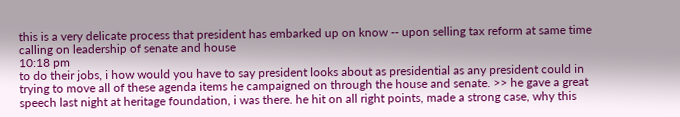this is a very delicate process that president has embarked up on know -- upon selling tax reform at same time calling on leadership of senate and house
10:18 pm
to do their jobs, i how would you have to say president looks about as presidential as any president could in trying to move all of these agenda items he campaigned on through the house and senate. >> he gave a great speech last night at heritage foundation, i was there. he hit on all right points, made a strong case, why this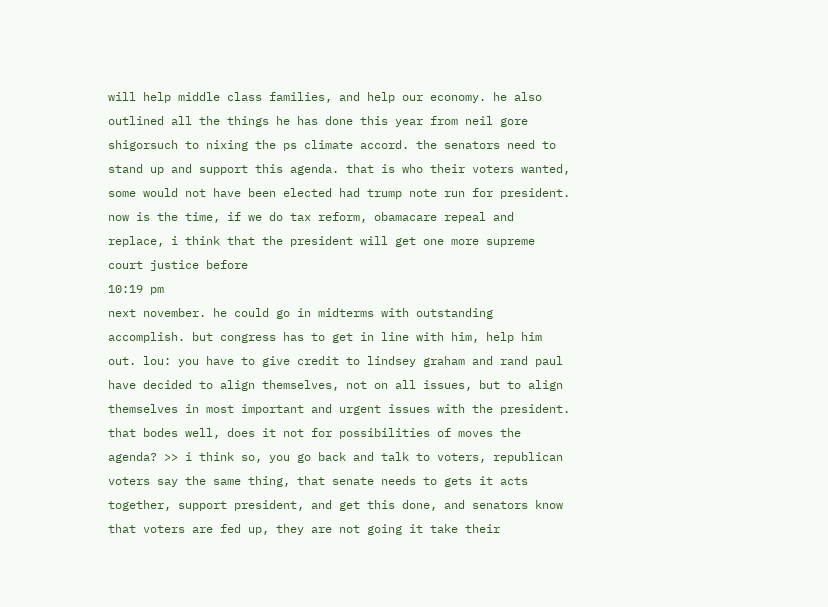will help middle class families, and help our economy. he also outlined all the things he has done this year from neil gore shigorsuch to nixing the ps climate accord. the senators need to stand up and support this agenda. that is who their voters wanted, some would not have been elected had trump note run for president. now is the time, if we do tax reform, obamacare repeal and replace, i think that the president will get one more supreme court justice before
10:19 pm
next november. he could go in midterms with outstanding accomplish. but congress has to get in line with him, help him out. lou: you have to give credit to lindsey graham and rand paul have decided to align themselves, not on all issues, but to align themselves in most important and urgent issues with the president. that bodes well, does it not for possibilities of moves the agenda? >> i think so, you go back and talk to voters, republican voters say the same thing, that senate needs to gets it acts together, support president, and get this done, and senators know that voters are fed up, they are not going it take their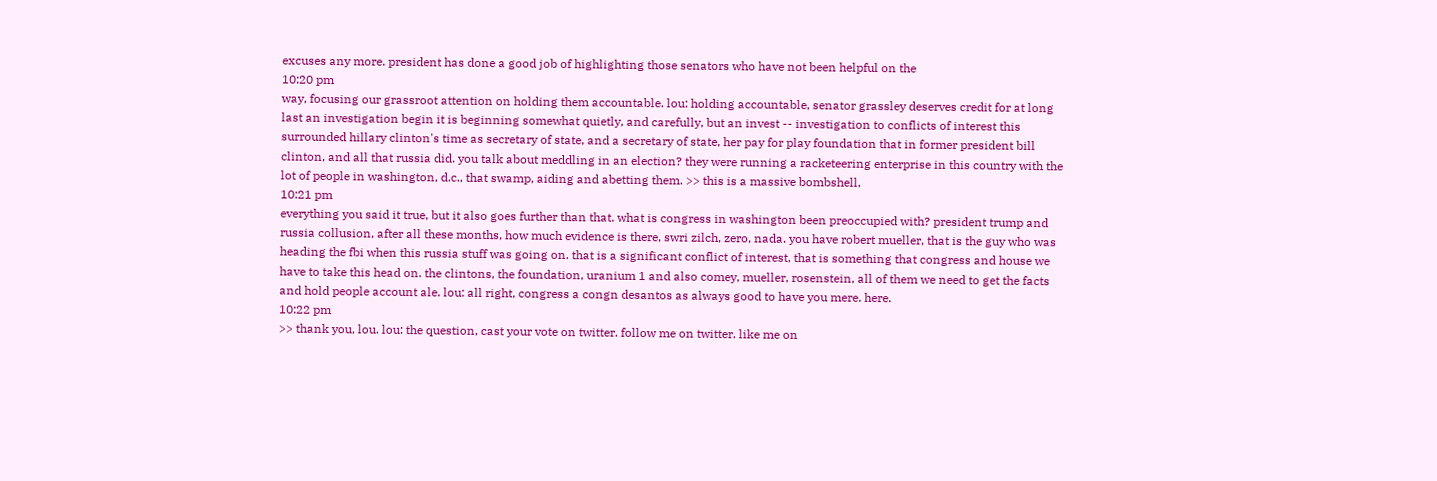excuses any more. president has done a good job of highlighting those senators who have not been helpful on the
10:20 pm
way, focusing our grassroot attention on holding them accountable. lou: holding accountable, senator grassley deserves credit for at long last an investigation begin it is beginning somewhat quietly, and carefully, but an invest -- investigation to conflicts of interest this surrounded hillary clinton's time as secretary of state, and a secretary of state, her pay for play foundation that in former president bill clinton, and all that russia did. you talk about meddling in an election? they were running a racketeering enterprise in this country with the lot of people in washington, d.c., that swamp, aiding and abetting them. >> this is a massive bombshell,
10:21 pm
everything you said it true, but it also goes further than that. what is congress in washington been preoccupied with? president trump and russia collusion, after all these months, how much evidence is there, swri zilch, zero, nada. you have robert mueller, that is the guy who was heading the fbi when this russia stuff was going on. that is a significant conflict of interest, that is something that congress and house we have to take this head on. the clintons, the foundation, uranium 1 and also comey, mueller, rosenstein, all of them we need to get the facts and hold people account ale. lou: all right, congress a congn desantos as always good to have you mere. here.
10:22 pm
>> thank you, lou. lou: the question, cast your vote on twitter. follow me on twitter. like me on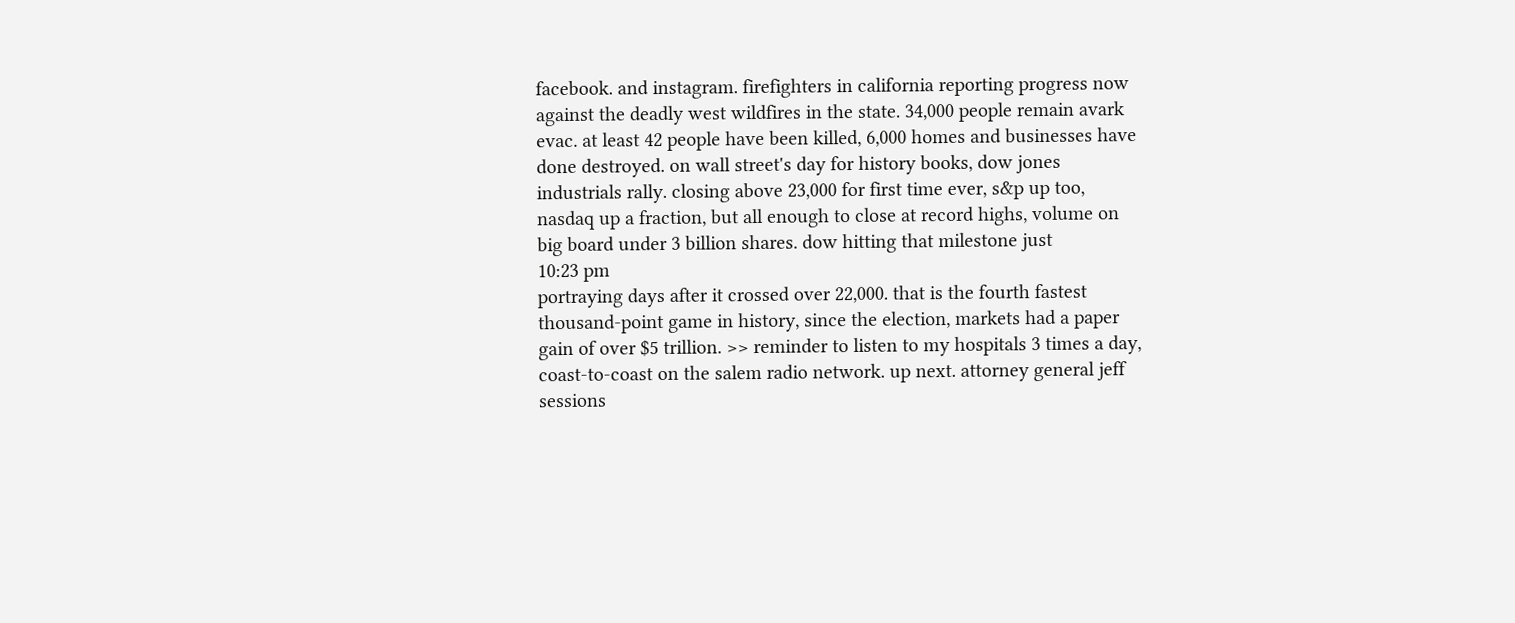facebook. and instagram. firefighters in california reporting progress now against the deadly west wildfires in the state. 34,000 people remain avark evac. at least 42 people have been killed, 6,000 homes and businesses have done destroyed. on wall street's day for history books, dow jones industrials rally. closing above 23,000 for first time ever, s&p up too, nasdaq up a fraction, but all enough to close at record highs, volume on big board under 3 billion shares. dow hitting that milestone just
10:23 pm
portraying days after it crossed over 22,000. that is the fourth fastest thousand-point game in history, since the election, markets had a paper gain of over $5 trillion. >> reminder to listen to my hospitals 3 times a day, coast-to-coast on the salem radio network. up next. attorney general jeff sessions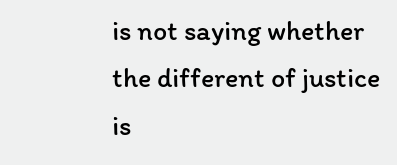is not saying whether the different of justice is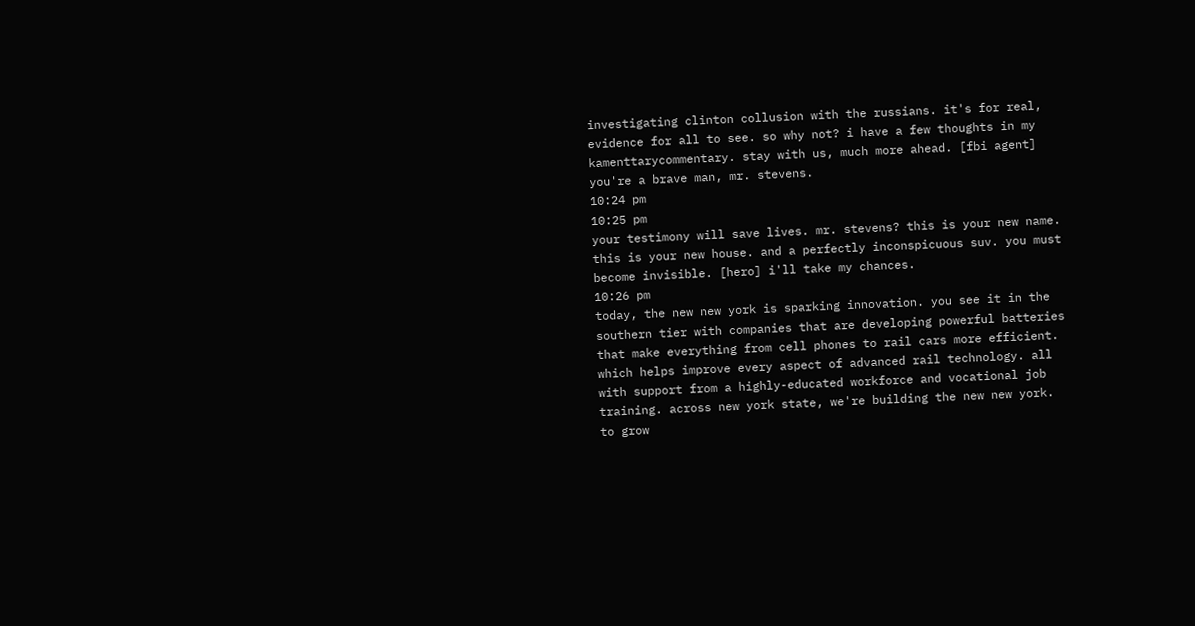investigating clinton collusion with the russians. it's for real, evidence for all to see. so why not? i have a few thoughts in my kamenttarycommentary. stay with us, much more ahead. [fbi agent] you're a brave man, mr. stevens.
10:24 pm
10:25 pm
your testimony will save lives. mr. stevens? this is your new name. this is your new house. and a perfectly inconspicuous suv. you must become invisible. [hero] i'll take my chances.
10:26 pm
today, the new new york is sparking innovation. you see it in the southern tier with companies that are developing powerful batteries that make everything from cell phones to rail cars more efficient. which helps improve every aspect of advanced rail technology. all with support from a highly-educated workforce and vocational job training. across new york state, we're building the new new york. to grow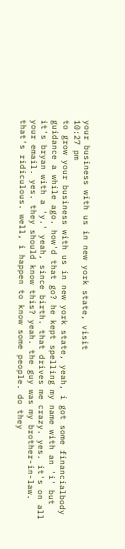your business with us in new york state, visit
10:27 pm
to grow your business with us in new york state, yeah, i got some financialbody guidance a while ago. how'd that go? he kept spelling my name with an 'i' but it's bryan with a 'y.' yeah, since birth. that drives me crazy. yes. it's on all your email. yes. they should know this? yeah. the guy was my brother-in-law. that's ridiculous. well, i happen to know some people. do they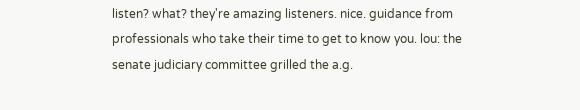listen? what? they're amazing listeners. nice. guidance from professionals who take their time to get to know you. lou: the senate judiciary committee grilled the a.g.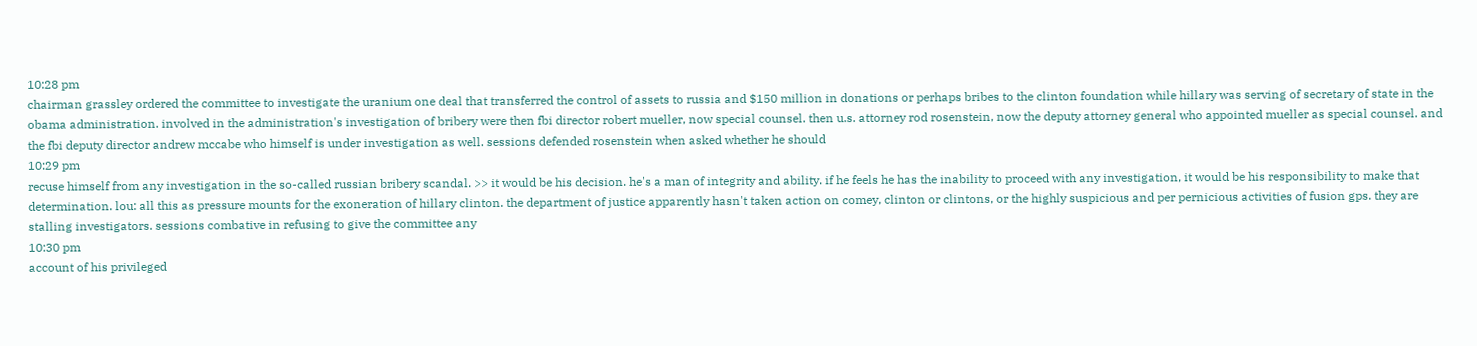10:28 pm
chairman grassley ordered the committee to investigate the uranium one deal that transferred the control of assets to russia and $150 million in donations or perhaps bribes to the clinton foundation while hillary was serving of secretary of state in the obama administration. involved in the administration's investigation of bribery were then fbi director robert mueller, now special counsel. then u.s. attorney rod rosenstein, now the deputy attorney general who appointed mueller as special counsel. and the fbi deputy director andrew mccabe who himself is under investigation as well. sessions defended rosenstein when asked whether he should
10:29 pm
recuse himself from any investigation in the so-called russian bribery scandal. >> it would be his decision. he's a man of integrity and ability. if he feels he has the inability to proceed with any investigation, it would be his responsibility to make that determination. lou: all this as pressure mounts for the exoneration of hillary clinton. the department of justice apparently hasn't taken action on comey, clinton or clintons, or the highly suspicious and per pernicious activities of fusion gps. they are stalling investigators. sessions combative in refusing to give the committee any
10:30 pm
account of his privileged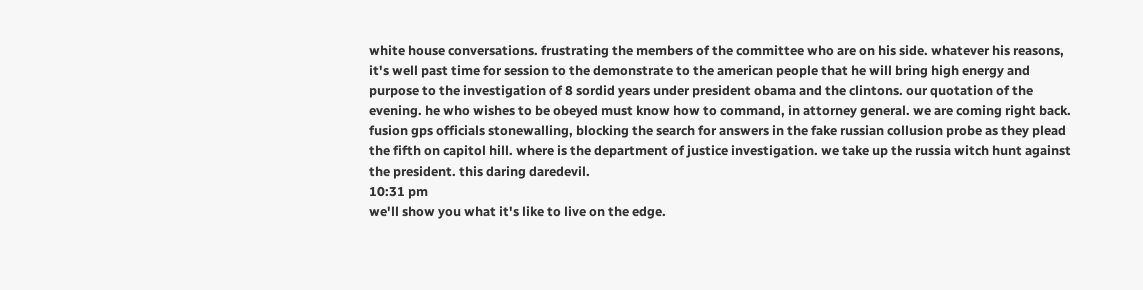white house conversations. frustrating the members of the committee who are on his side. whatever his reasons, it's well past time for session to the demonstrate to the american people that he will bring high energy and purpose to the investigation of 8 sordid years under president obama and the clintons. our quotation of the evening. he who wishes to be obeyed must know how to command, in attorney general. we are coming right back. fusion gps officials stonewalling, blocking the search for answers in the fake russian collusion probe as they plead the fifth on capitol hill. where is the department of justice investigation. we take up the russia witch hunt against the president. this daring daredevil.
10:31 pm
we'll show you what it's like to live on the edge.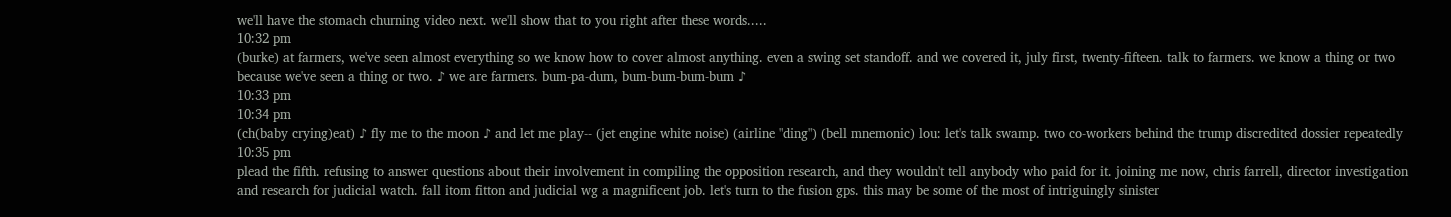we'll have the stomach churning video next. we'll show that to you right after these words.....
10:32 pm
(burke) at farmers, we've seen almost everything so we know how to cover almost anything. even a swing set standoff. and we covered it, july first, twenty-fifteen. talk to farmers. we know a thing or two because we've seen a thing or two. ♪ we are farmers. bum-pa-dum, bum-bum-bum-bum ♪
10:33 pm
10:34 pm
(ch(baby crying)eat) ♪ fly me to the moon ♪ and let me play-- (jet engine white noise) (airline "ding") (bell mnemonic) lou: let's talk swamp. two co-workers behind the trump discredited dossier repeatedly
10:35 pm
plead the fifth. refusing to answer questions about their involvement in compiling the opposition research, and they wouldn't tell anybody who paid for it. joining me now, chris farrell, director investigation and research for judicial watch. fall itom fitton and judicial wg a magnificent job. let's turn to the fusion gps. this may be some of the most of intriguingly sinister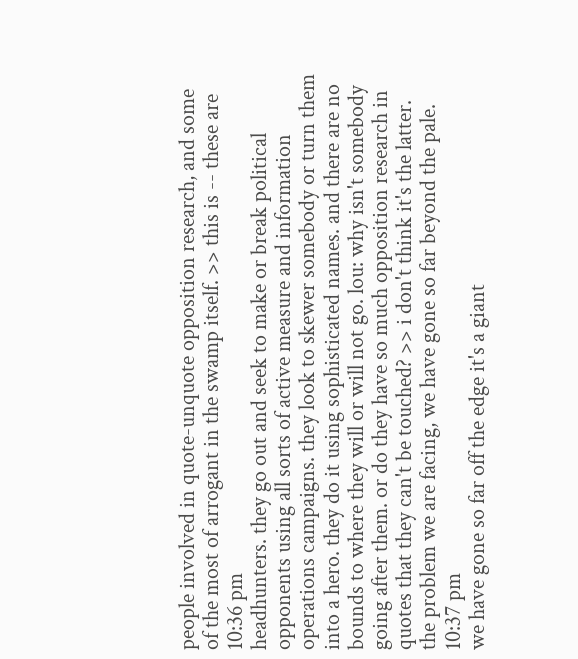people involved in quote-unquote opposition research, and some of the most of arrogant in the swamp itself. >> this is -- these are
10:36 pm
headhunters. they go out and seek to make or break political opponents using all sorts of active measure and information operations campaigns. they look to skewer somebody or turn them into a hero. they do it using sophisticated names. and there are no bounds to where they will or will not go. lou: why isn't somebody going after them. or do they have so much opposition research in quotes that they can't be touched? >> i don't think it's the latter. the problem we are facing, we have gone so far beyond the pale.
10:37 pm
we have gone so far off the edge it's a giant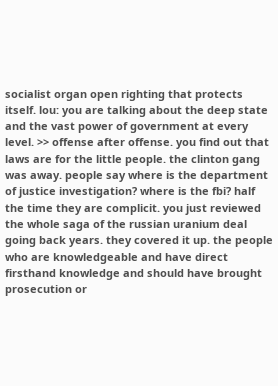socialist organ open righting that protects itself. lou: you are talking about the deep state and the vast power of government at every level. >> offense after offense. you find out that laws are for the little people. the clinton gang was away. people say where is the department of justice investigation? where is the fbi? half the time they are complicit. you just reviewed the whole saga of the russian uranium deal going back years. they covered it up. the people who are knowledgeable and have direct firsthand knowledge and should have brought prosecution or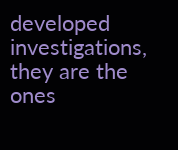developed investigations, they are the ones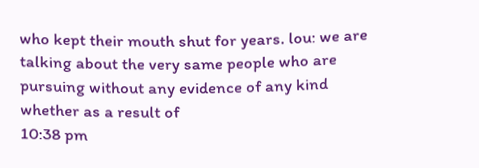who kept their mouth shut for years. lou: we are talking about the very same people who are pursuing without any evidence of any kind whether as a result of
10:38 pm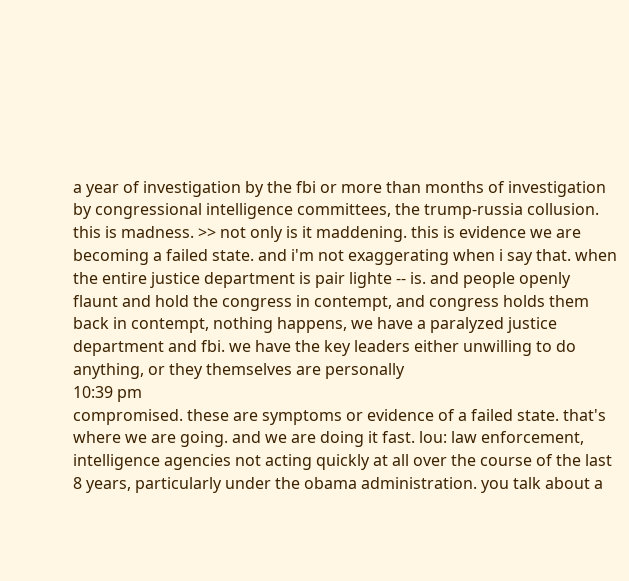a year of investigation by the fbi or more than months of investigation by congressional intelligence committees, the trump-russia collusion. this is madness. >> not only is it maddening. this is evidence we are becoming a failed state. and i'm not exaggerating when i say that. when the entire justice department is pair lighte -- is. and people openly flaunt and hold the congress in contempt, and congress holds them back in contempt, nothing happens, we have a paralyzed justice department and fbi. we have the key leaders either unwilling to do anything, or they themselves are personally
10:39 pm
compromised. these are symptoms or evidence of a failed state. that's where we are going. and we are doing it fast. lou: law enforcement, intelligence agencies not acting quickly at all over the course of the last 8 years, particularly under the obama administration. you talk about a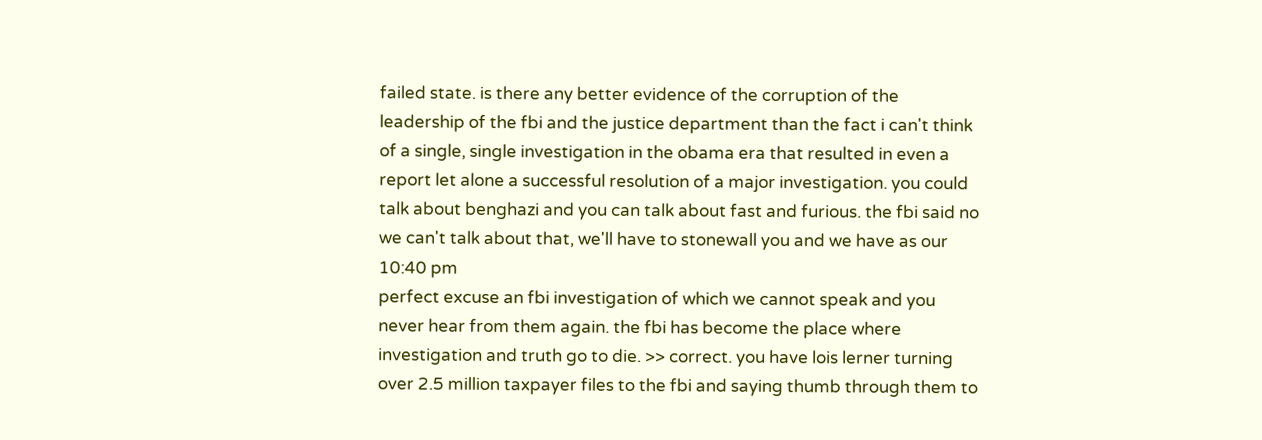failed state. is there any better evidence of the corruption of the leadership of the fbi and the justice department than the fact i can't think of a single, single investigation in the obama era that resulted in even a report let alone a successful resolution of a major investigation. you could talk about benghazi and you can talk about fast and furious. the fbi said no we can't talk about that, we'll have to stonewall you and we have as our
10:40 pm
perfect excuse an fbi investigation of which we cannot speak and you never hear from them again. the fbi has become the place where investigation and truth go to die. >> correct. you have lois lerner turning over 2.5 million taxpayer files to the fbi and saying thumb through them to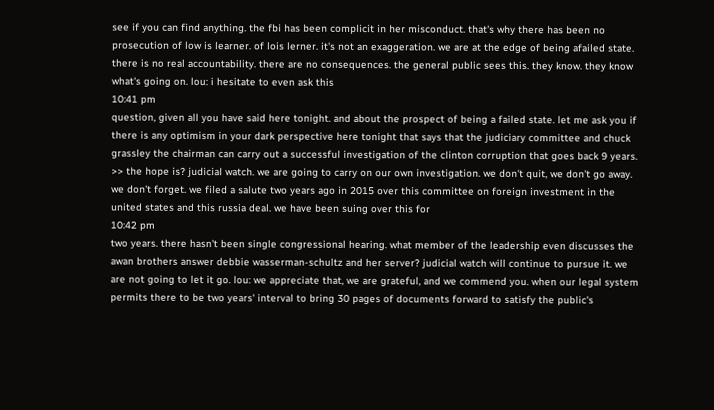see if you can find anything. the fbi has been complicit in her misconduct. that's why there has been no prosecution of low is learner. of lois lerner. it's not an exaggeration. we are at the edge of being afailed state. there is no real accountability. there are no consequences. the general public sees this. they know. they know what's going on. lou: i hesitate to even ask this
10:41 pm
question, given all you have said here tonight. and about the prospect of being a failed state. let me ask you if there is any optimism in your dark perspective here tonight that says that the judiciary committee and chuck grassley the chairman can carry out a successful investigation of the clinton corruption that goes back 9 years. >> the hope is? judicial watch. we are going to carry on our own investigation. we don't quit, we don't go away. we don't forget. we filed a salute two years ago in 2015 over this committee on foreign investment in the united states and this russia deal. we have been suing over this for
10:42 pm
two years. there hasn't been single congressional hearing. what member of the leadership even discusses the awan brothers answer debbie wasserman-schultz and her server? judicial watch will continue to pursue it. we are not going to let it go. lou: we appreciate that, we are grateful, and we commend you. when our legal system permits there to be two years' interval to bring 30 pages of documents forward to satisfy the public's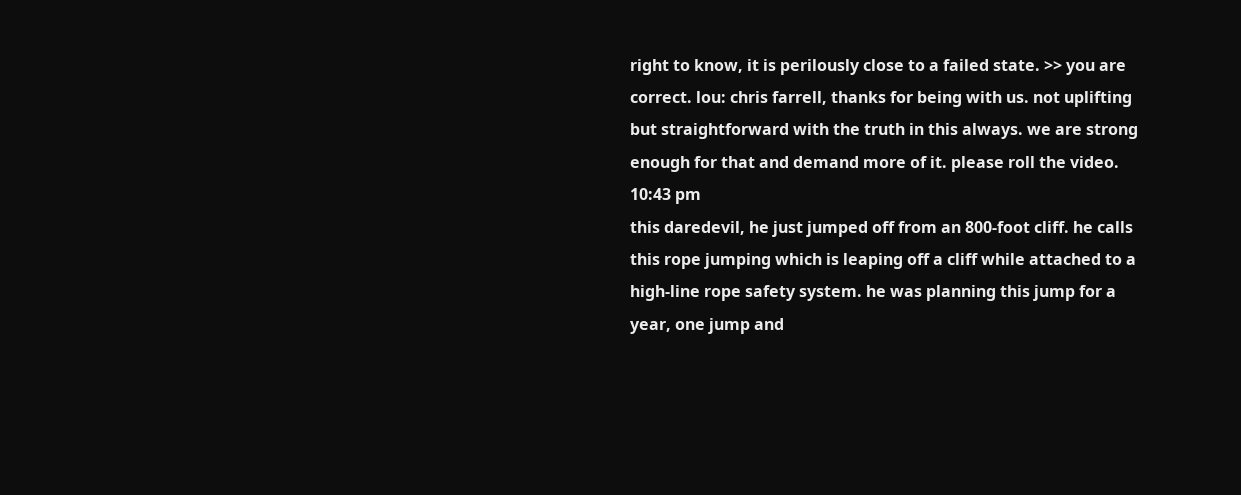right to know, it is perilously close to a failed state. >> you are correct. lou: chris farrell, thanks for being with us. not uplifting but straightforward with the truth in this always. we are strong enough for that and demand more of it. please roll the video.
10:43 pm
this daredevil, he just jumped off from an 800-foot cliff. he calls this rope jumping which is leaping off a cliff while attached to a high-line rope safety system. he was planning this jump for a year, one jump and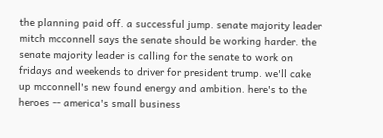the planning paid off. a successful jump. senate majority leader mitch mcconnell says the senate should be working harder. the senate majority leader is calling for the senate to work on fridays and weekends to driver for president trump. we'll cake up mcconnell's new found energy and ambition. here's to the heroes -- america's small business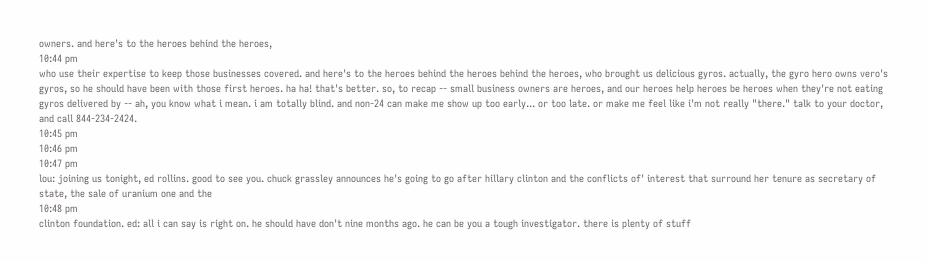owners. and here's to the heroes behind the heroes,
10:44 pm
who use their expertise to keep those businesses covered. and here's to the heroes behind the heroes behind the heroes, who brought us delicious gyros. actually, the gyro hero owns vero's gyros, so he should have been with those first heroes. ha ha! that's better. so, to recap -- small business owners are heroes, and our heroes help heroes be heroes when they're not eating gyros delivered by -- ah, you know what i mean. i am totally blind. and non-24 can make me show up too early... or too late. or make me feel like i'm not really "there." talk to your doctor, and call 844-234-2424.
10:45 pm
10:46 pm
10:47 pm
lou: joining us tonight, ed rollins. good to see you. chuck grassley announces he's going to go after hillary clinton and the conflicts of' interest that surround her tenure as secretary of state, the sale of uranium one and the
10:48 pm
clinton foundation. ed: all i can say is right on. he should have don't nine months ago. he can be you a tough investigator. there is plenty of stuff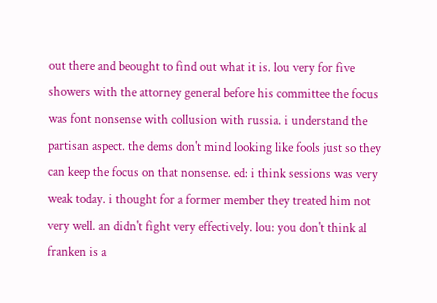out there and beought to find out what it is. lou very for five showers with the attorney general before his committee the focus was font nonsense with collusion with russia. i understand the partisan aspect. the dems don't mind looking like fools just so they can keep the focus on that nonsense. ed: i think sessions was very weak today. i thought for a former member they treated him not very well. an didn't fight very effectively. lou: you don't think al franken is a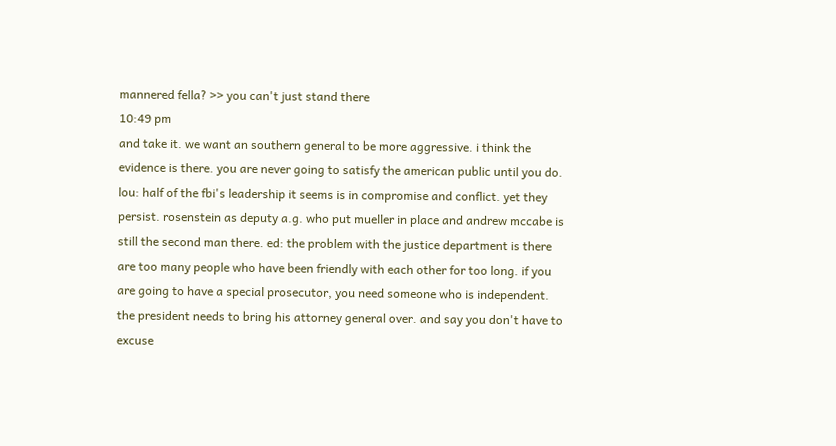mannered fella? >> you can't just stand there
10:49 pm
and take it. we want an southern general to be more aggressive. i think the evidence is there. you are never going to satisfy the american public until you do. lou: half of the fbi's leadership it seems is in compromise and conflict. yet they persist. rosenstein as deputy a.g. who put mueller in place and andrew mccabe is still the second man there. ed: the problem with the justice department is there are too many people who have been friendly with each other for too long. if you are going to have a special prosecutor, you need someone who is independent. the president needs to bring his attorney general over. and say you don't have to excuse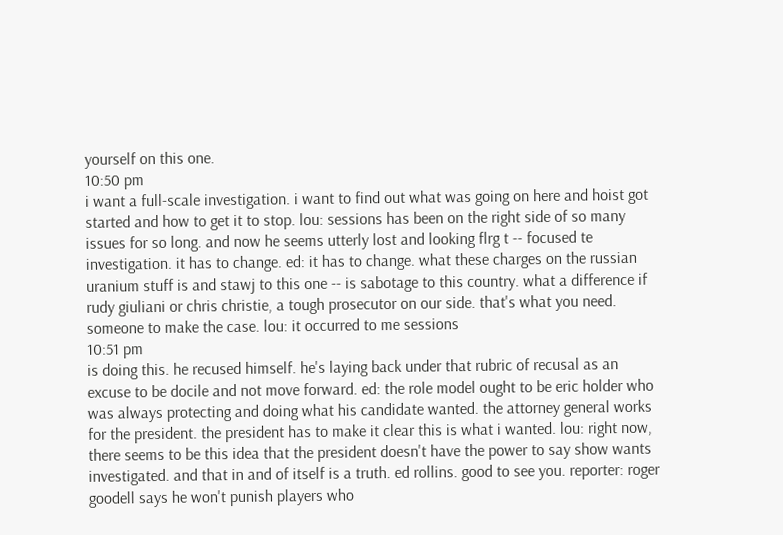yourself on this one.
10:50 pm
i want a full-scale investigation. i want to find out what was going on here and hoist got started and how to get it to stop. lou: sessions has been on the right side of so many issues for so long. and now he seems utterly lost and looking flrg t -- focused te investigation. it has to change. ed: it has to change. what these charges on the russian uranium stuff is and stawj to this one -- is sabotage to this country. what a difference if rudy giuliani or chris christie, a tough prosecutor on our side. that's what you need. someone to make the case. lou: it occurred to me sessions
10:51 pm
is doing this. he recused himself. he's laying back under that rubric of recusal as an excuse to be docile and not move forward. ed: the role model ought to be eric holder who was always protecting and doing what his candidate wanted. the attorney general works for the president. the president has to make it clear this is what i wanted. lou: right now, there seems to be this idea that the president doesn't have the power to say show wants investigated. and that in and of itself is a truth. ed rollins. good to see you. reporter: roger goodell says he won't punish players who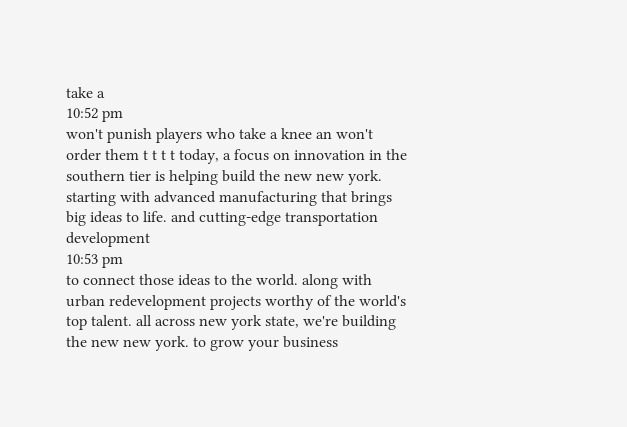take a
10:52 pm
won't punish players who take a knee an won't order them t t t t today, a focus on innovation in the southern tier is helping build the new new york. starting with advanced manufacturing that brings big ideas to life. and cutting-edge transportation development
10:53 pm
to connect those ideas to the world. along with urban redevelopment projects worthy of the world's top talent. all across new york state, we're building the new new york. to grow your business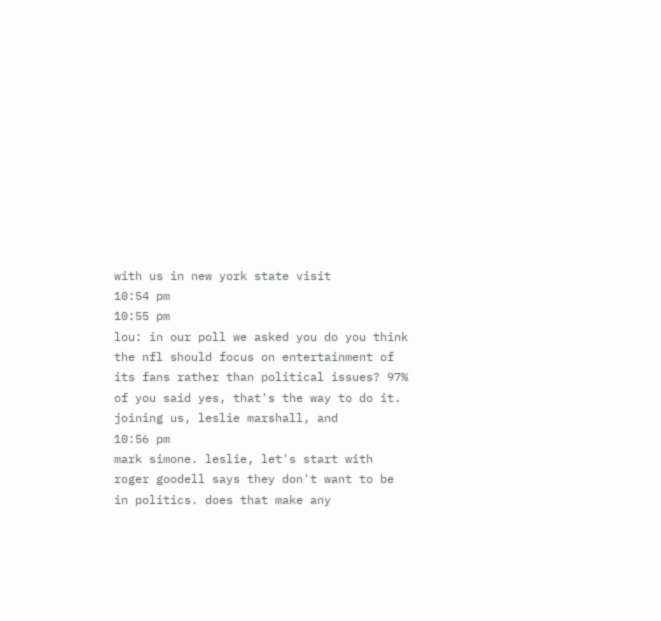with us in new york state visit
10:54 pm
10:55 pm
lou: in our poll we asked you do you think the nfl should focus on entertainment of its fans rather than political issues? 97% of you said yes, that's the way to do it. joining us, leslie marshall, and
10:56 pm
mark simone. leslie, let's start with roger goodell says they don't want to be in politics. does that make any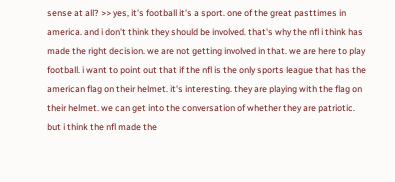sense at all? >> yes, it's football it's a sport. one of the great pasttimes in america. and i don't think they should be involved. that's why the nfl i think has made the right decision. we are not getting involved in that. we are here to play football. i want to point out that if the nfl is the only sports league that has the american flag on their helmet. it's interesting. they are playing with the flag on their helmet. we can get into the conversation of whether they are patriotic. but i think the nfl made the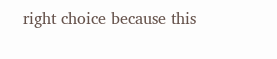right choice because this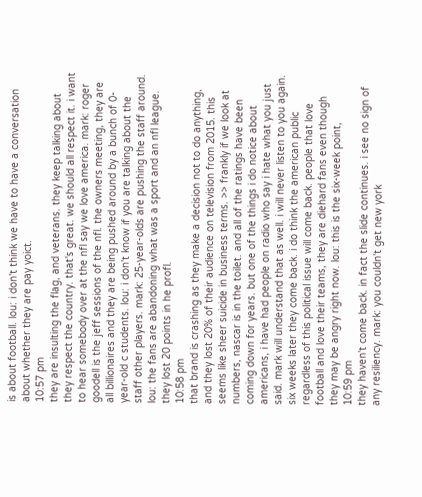is about football. lou: i don't think we have to have a conversation about whether they are pay yoict.
10:57 pm
they are insulting the flag, and veterans. they keep talking about they respect the country. that's great. we should all respect it. i want to hear somebody over at the nfl say we love america. mark: roger goodell is the jeff sessions of the nfl. the owners meeting, they are all billionaires and they are being pushed around by a bunch of 0-year-old c students. lou: i don't know if you are talking about the staff other players. mark: 25-year-olds are pushing the staff around. lou: the fans are abandoning what was a sport and an nfl league. they lost 20 points in he profl.
10:58 pm
that brand is crashing as they make a decision not to do anything, and they lost 20% of their audience on television from 2015. this seems like sheer suicide in business terms. >> frankly if we look at numbers, nascar is in the toilet. and all of the ratings have been coming down for years. but one of the things i do notice about americans, i have had people on radio who say i hate what you just said. mark will understand that as well. i will never listen to you again. six weeks later they come back. i do think the american public regardless of this political issue will come back. people that love football and love their teams, they are diehard fans even though they may be angry right now. lou: this is the six-week point,
10:59 pm
they haven't come back. in fact the slide continues. i see no sign of any resiliency. mark: you couldn't get new york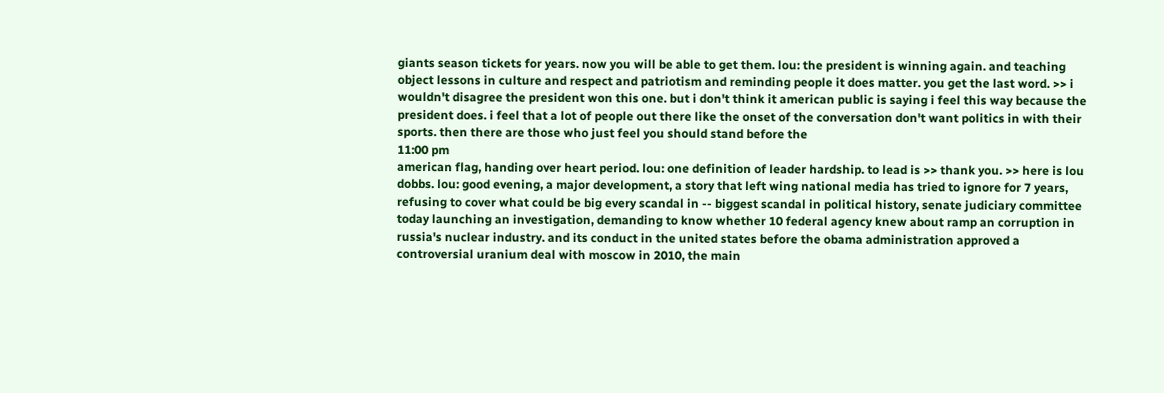giants season tickets for years. now you will be able to get them. lou: the president is winning again. and teaching object lessons in culture and respect and patriotism and reminding people it does matter. you get the last word. >> i wouldn't disagree the president won this one. but i don't think it american public is saying i feel this way because the president does. i feel that a lot of people out there like the onset of the conversation don't want politics in with their sports. then there are those who just feel you should stand before the
11:00 pm
american flag, handing over heart period. lou: one definition of leader hardship. to lead is >> thank you. >> here is lou dobbs. lou: good evening, a major development, a story that left wing national media has tried to ignore for 7 years, refusing to cover what could be big every scandal in -- biggest scandal in political history, senate judiciary committee today launching an investigation, demanding to know whether 10 federal agency knew about ramp an corruption in russia's nuclear industry. and its conduct in the united states before the obama administration approved a controversial uranium deal with moscow in 2010, the main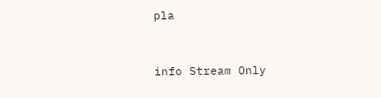pla


info Stream Only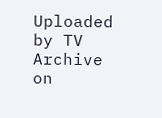Uploaded by TV Archive on